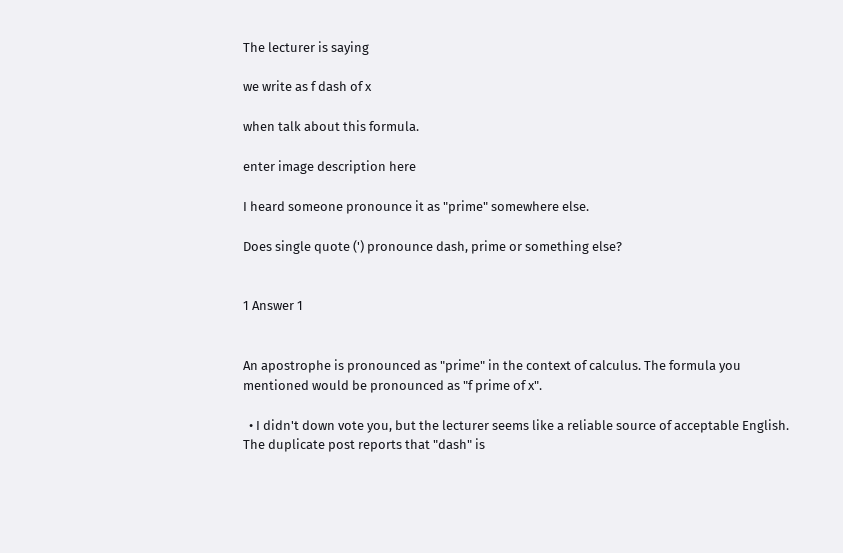The lecturer is saying

we write as f dash of x

when talk about this formula.

enter image description here

I heard someone pronounce it as "prime" somewhere else.

Does single quote (') pronounce dash, prime or something else?


1 Answer 1


An apostrophe is pronounced as "prime" in the context of calculus. The formula you mentioned would be pronounced as "f prime of x".

  • I didn't down vote you, but the lecturer seems like a reliable source of acceptable English. The duplicate post reports that "dash" is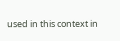used in this context in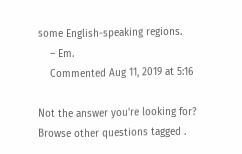some English-speaking regions.
    – Em.
    Commented Aug 11, 2019 at 5:16

Not the answer you're looking for? Browse other questions tagged .